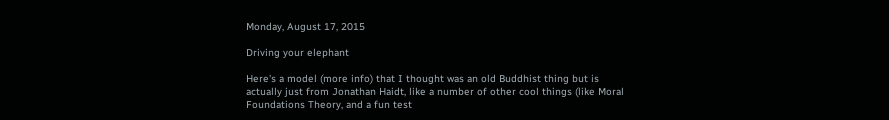Monday, August 17, 2015

Driving your elephant

Here's a model (more info) that I thought was an old Buddhist thing but is actually just from Jonathan Haidt, like a number of other cool things (like Moral Foundations Theory, and a fun test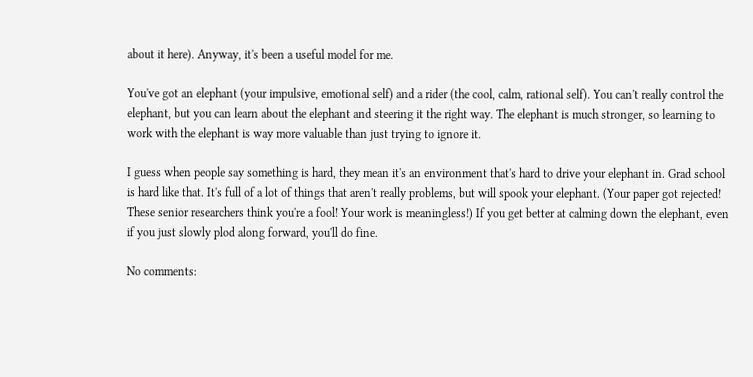about it here). Anyway, it's been a useful model for me.

You've got an elephant (your impulsive, emotional self) and a rider (the cool, calm, rational self). You can't really control the elephant, but you can learn about the elephant and steering it the right way. The elephant is much stronger, so learning to work with the elephant is way more valuable than just trying to ignore it.

I guess when people say something is hard, they mean it's an environment that's hard to drive your elephant in. Grad school is hard like that. It's full of a lot of things that aren't really problems, but will spook your elephant. (Your paper got rejected! These senior researchers think you're a fool! Your work is meaningless!) If you get better at calming down the elephant, even if you just slowly plod along forward, you'll do fine.

No comments: